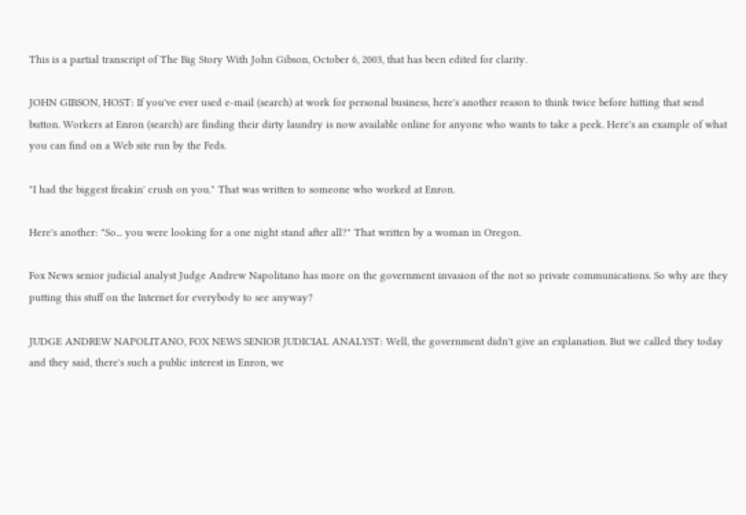This is a partial transcript of The Big Story With John Gibson, October 6, 2003, that has been edited for clarity.

JOHN GIBSON, HOST: If you've ever used e-mail (search) at work for personal business, here's another reason to think twice before hitting that send button. Workers at Enron (search) are finding their dirty laundry is now available online for anyone who wants to take a peek. Here's an example of what you can find on a Web site run by the Feds.

"I had the biggest freakin' crush on you." That was written to someone who worked at Enron.

Here's another: "So... you were looking for a one night stand after all?" That written by a woman in Oregon.

Fox News senior judicial analyst Judge Andrew Napolitano has more on the government invasion of the not so private communications. So why are they putting this stuff on the Internet for everybody to see anyway?

JUDGE ANDREW NAPOLITANO, FOX NEWS SENIOR JUDICIAL ANALYST: Well, the government didn't give an explanation. But we called they today and they said, there's such a public interest in Enron, we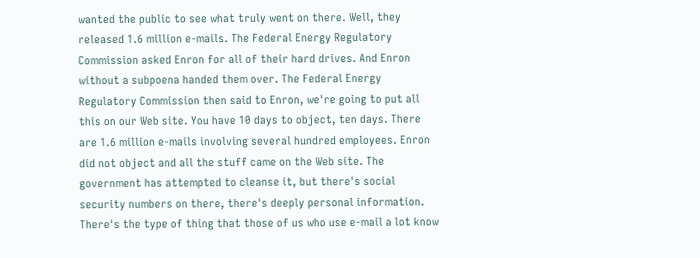wanted the public to see what truly went on there. Well, they released 1.6 million e-mails. The Federal Energy Regulatory Commission asked Enron for all of their hard drives. And Enron without a subpoena handed them over. The Federal Energy Regulatory Commission then said to Enron, we're going to put all this on our Web site. You have 10 days to object, ten days. There are 1.6 million e-mails involving several hundred employees. Enron did not object and all the stuff came on the Web site. The government has attempted to cleanse it, but there's social security numbers on there, there's deeply personal information. There's the type of thing that those of us who use e-mail a lot know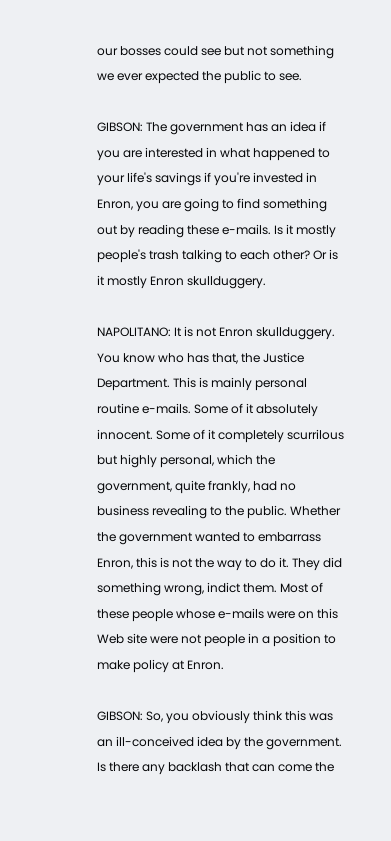our bosses could see but not something we ever expected the public to see.

GIBSON: The government has an idea if you are interested in what happened to your life's savings if you're invested in Enron, you are going to find something out by reading these e-mails. Is it mostly people's trash talking to each other? Or is it mostly Enron skullduggery.

NAPOLITANO: It is not Enron skullduggery. You know who has that, the Justice Department. This is mainly personal routine e-mails. Some of it absolutely innocent. Some of it completely scurrilous but highly personal, which the government, quite frankly, had no business revealing to the public. Whether the government wanted to embarrass Enron, this is not the way to do it. They did something wrong, indict them. Most of these people whose e-mails were on this Web site were not people in a position to make policy at Enron.

GIBSON: So, you obviously think this was an ill-conceived idea by the government. Is there any backlash that can come the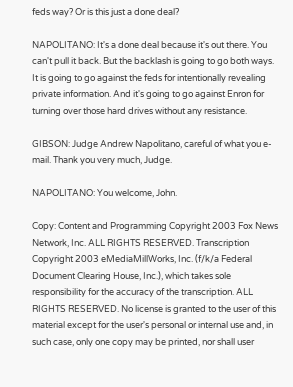feds way? Or is this just a done deal?

NAPOLITANO: It's a done deal because it's out there. You can't pull it back. But the backlash is going to go both ways. It is going to go against the feds for intentionally revealing private information. And it's going to go against Enron for turning over those hard drives without any resistance.

GIBSON: Judge Andrew Napolitano, careful of what you e-mail. Thank you very much, Judge.

NAPOLITANO: You welcome, John.

Copy: Content and Programming Copyright 2003 Fox News Network, Inc. ALL RIGHTS RESERVED. Transcription Copyright 2003 eMediaMillWorks, Inc. (f/k/a Federal Document Clearing House, Inc.), which takes sole responsibility for the accuracy of the transcription. ALL RIGHTS RESERVED. No license is granted to the user of this material except for the user's personal or internal use and, in such case, only one copy may be printed, nor shall user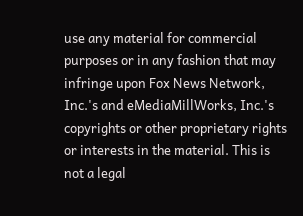use any material for commercial purposes or in any fashion that may infringe upon Fox News Network, Inc.'s and eMediaMillWorks, Inc.'s copyrights or other proprietary rights or interests in the material. This is not a legal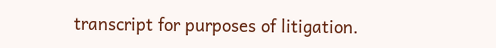transcript for purposes of litigation.